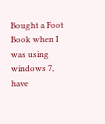Bought a Foot Book when I was using windows 7, have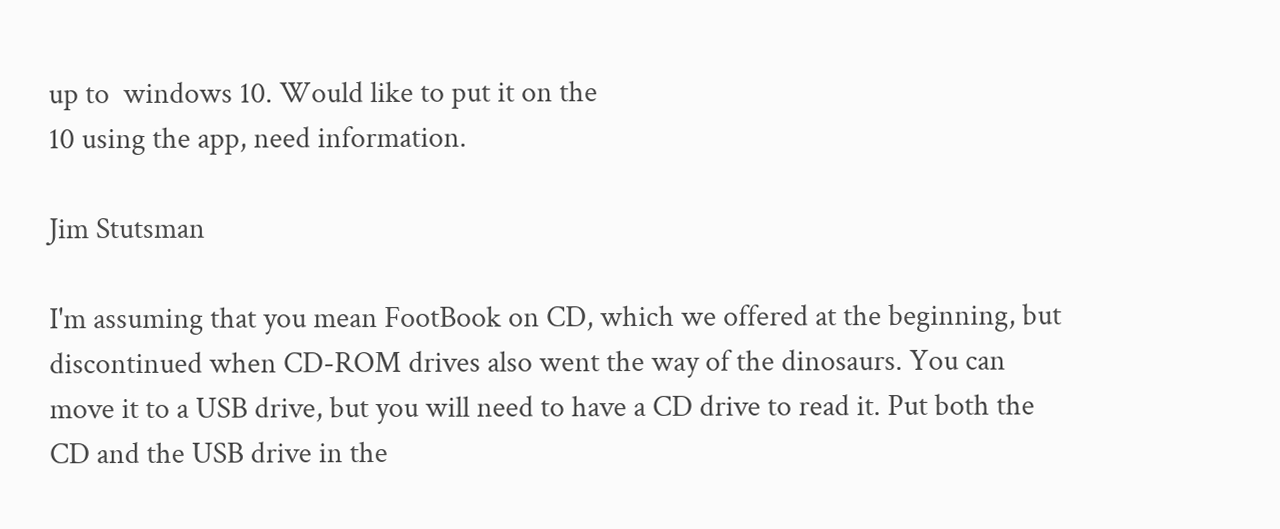up to  windows 10. Would like to put it on the
10 using the app, need information.

Jim Stutsman

I'm assuming that you mean FootBook on CD, which we offered at the beginning, but discontinued when CD-ROM drives also went the way of the dinosaurs. You can move it to a USB drive, but you will need to have a CD drive to read it. Put both the CD and the USB drive in the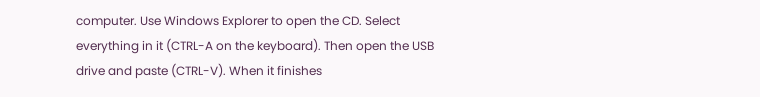computer. Use Windows Explorer to open the CD. Select everything in it (CTRL-A on the keyboard). Then open the USB drive and paste (CTRL-V). When it finishes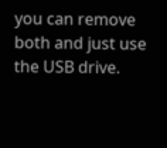you can remove both and just use the USB drive.